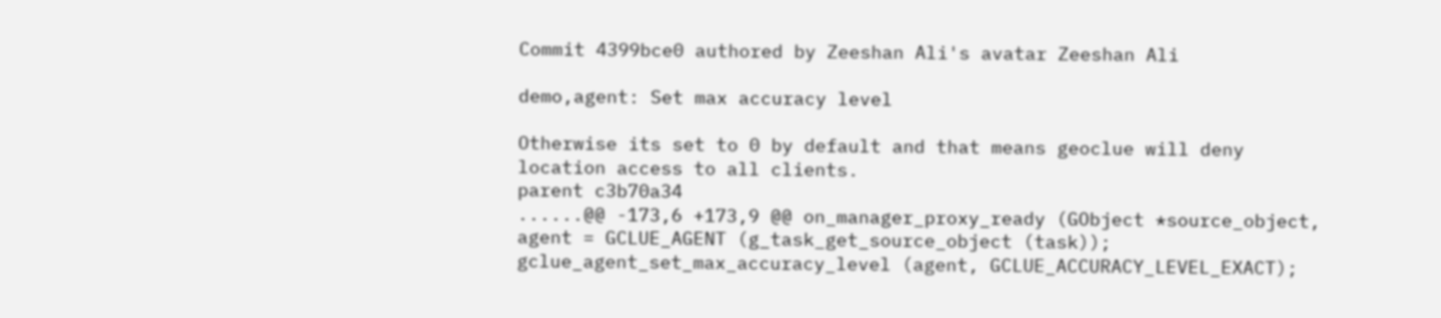Commit 4399bce0 authored by Zeeshan Ali's avatar Zeeshan Ali

demo,agent: Set max accuracy level

Otherwise its set to 0 by default and that means geoclue will deny
location access to all clients.
parent c3b70a34
......@@ -173,6 +173,9 @@ on_manager_proxy_ready (GObject *source_object,
agent = GCLUE_AGENT (g_task_get_source_object (task));
gclue_agent_set_max_accuracy_level (agent, GCLUE_ACCURACY_LEVEL_EXACT);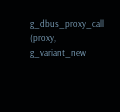g_dbus_proxy_call (proxy,
g_variant_new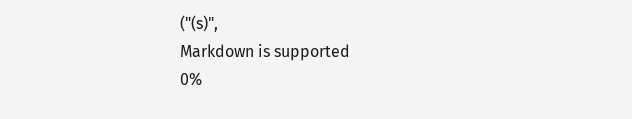("(s)",
Markdown is supported
0%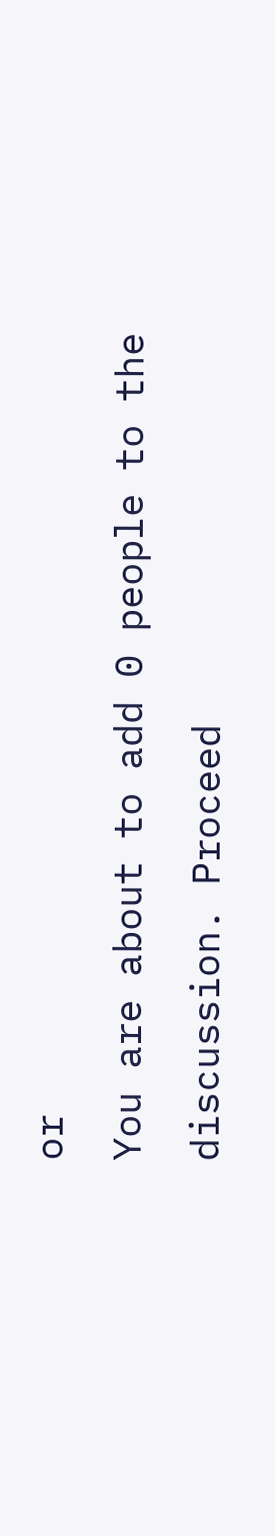or
You are about to add 0 people to the discussion. Proceed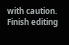with caution.
Finish editing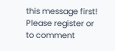this message first!
Please register or to comment